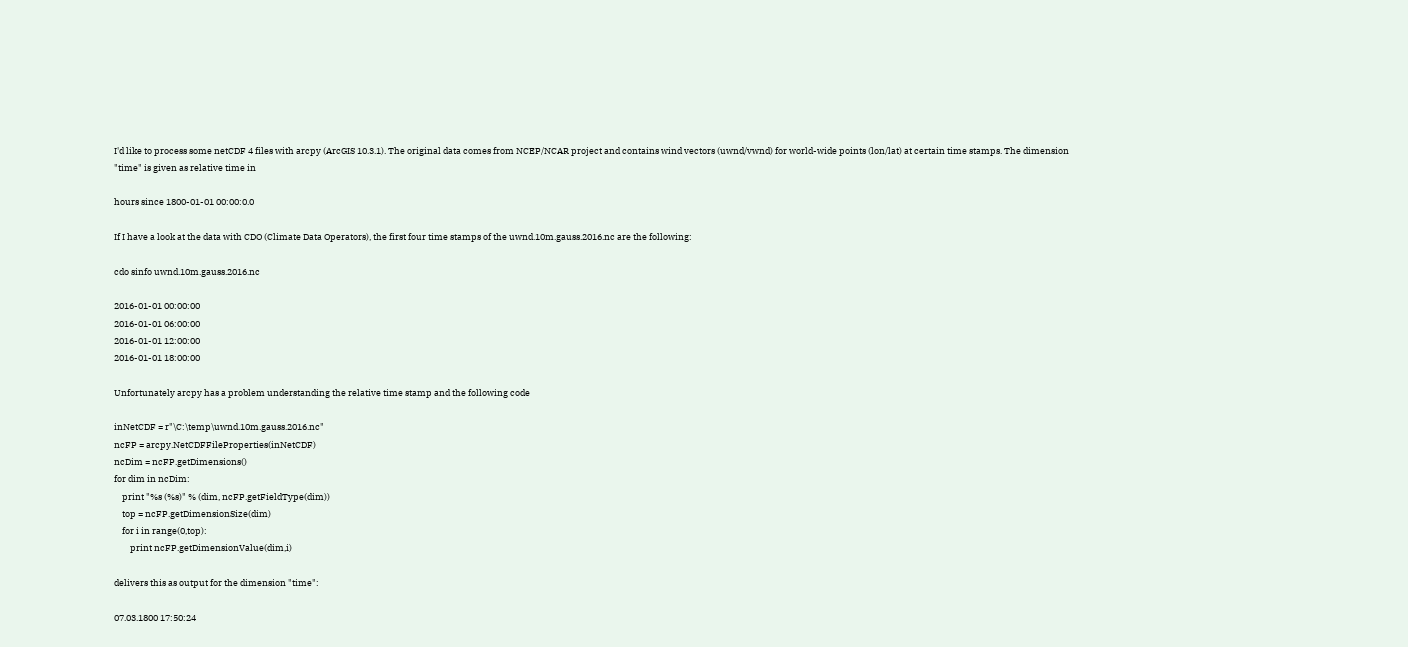I'd like to process some netCDF 4 files with arcpy (ArcGIS 10.3.1). The original data comes from NCEP/NCAR project and contains wind vectors (uwnd/vwnd) for world-wide points (lon/lat) at certain time stamps. The dimension "time" is given as relative time in

hours since 1800-01-01 00:00:0.0

If I have a look at the data with CDO (Climate Data Operators), the first four time stamps of the uwnd.10m.gauss.2016.nc are the following:

cdo sinfo uwnd.10m.gauss.2016.nc

2016-01-01 00:00:00
2016-01-01 06:00:00
2016-01-01 12:00:00
2016-01-01 18:00:00

Unfortunately arcpy has a problem understanding the relative time stamp and the following code

inNetCDF = r"\C:\temp\uwnd.10m.gauss.2016.nc"
ncFP = arcpy.NetCDFFileProperties(inNetCDF)
ncDim = ncFP.getDimensions()
for dim in ncDim:
    print "%s (%s)" % (dim, ncFP.getFieldType(dim))
    top = ncFP.getDimensionSize(dim)
    for i in range(0,top):
        print ncFP.getDimensionValue(dim,i)

delivers this as output for the dimension "time":

07.03.1800 17:50:24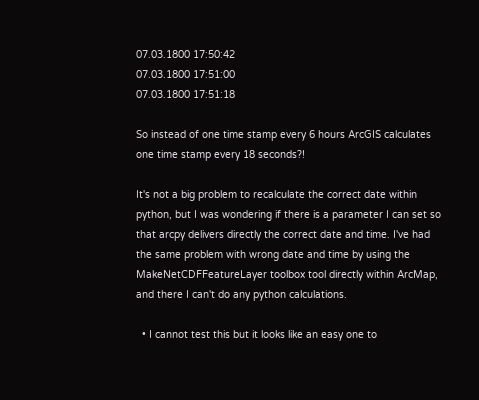07.03.1800 17:50:42
07.03.1800 17:51:00
07.03.1800 17:51:18

So instead of one time stamp every 6 hours ArcGIS calculates one time stamp every 18 seconds?!

It's not a big problem to recalculate the correct date within python, but I was wondering if there is a parameter I can set so that arcpy delivers directly the correct date and time. I've had the same problem with wrong date and time by using the MakeNetCDFFeatureLayer toolbox tool directly within ArcMap, and there I can't do any python calculations.

  • I cannot test this but it looks like an easy one to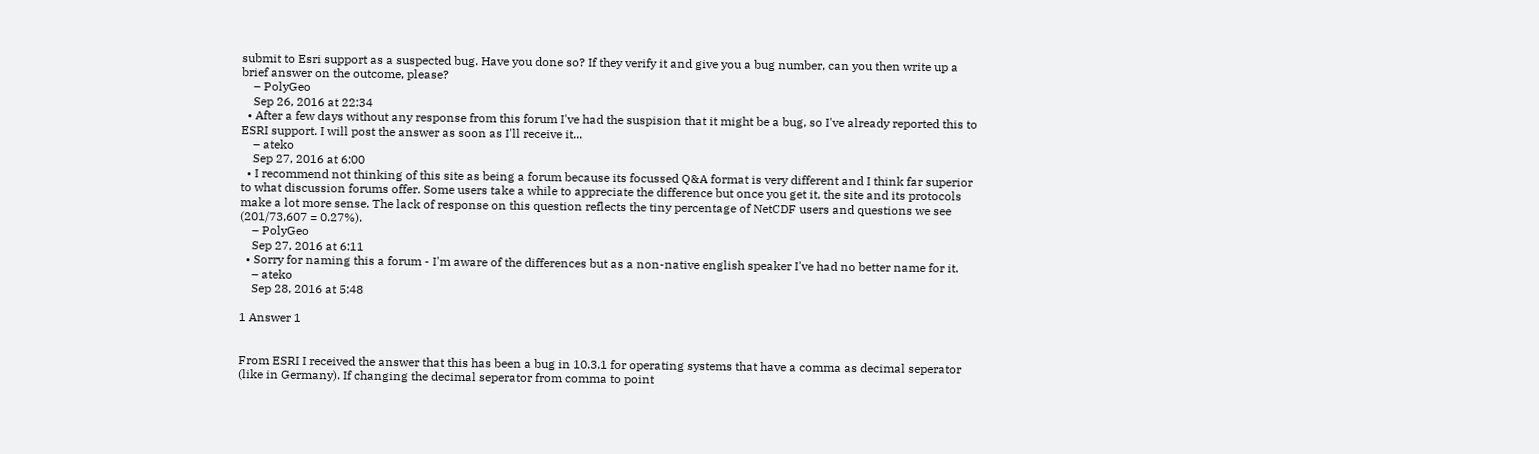submit to Esri support as a suspected bug. Have you done so? If they verify it and give you a bug number, can you then write up a brief answer on the outcome, please?
    – PolyGeo
    Sep 26, 2016 at 22:34
  • After a few days without any response from this forum I've had the suspision that it might be a bug, so I've already reported this to ESRI support. I will post the answer as soon as I'll receive it...
    – ateko
    Sep 27, 2016 at 6:00
  • I recommend not thinking of this site as being a forum because its focussed Q&A format is very different and I think far superior to what discussion forums offer. Some users take a while to appreciate the difference but once you get it, the site and its protocols make a lot more sense. The lack of response on this question reflects the tiny percentage of NetCDF users and questions we see (201/73,607 = 0.27%).
    – PolyGeo
    Sep 27, 2016 at 6:11
  • Sorry for naming this a forum - I'm aware of the differences but as a non-native english speaker I've had no better name for it.
    – ateko
    Sep 28, 2016 at 5:48

1 Answer 1


From ESRI I received the answer that this has been a bug in 10.3.1 for operating systems that have a comma as decimal seperator (like in Germany). If changing the decimal seperator from comma to point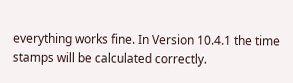everything works fine. In Version 10.4.1 the time stamps will be calculated correctly.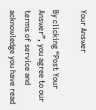Your Answer

By clicking “Post Your Answer”, you agree to our terms of service and acknowledge you have read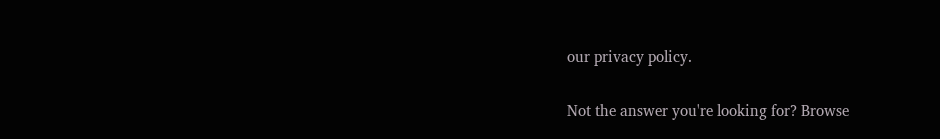our privacy policy.

Not the answer you're looking for? Browse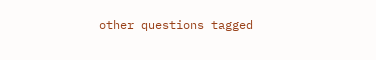other questions tagged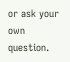or ask your own question.